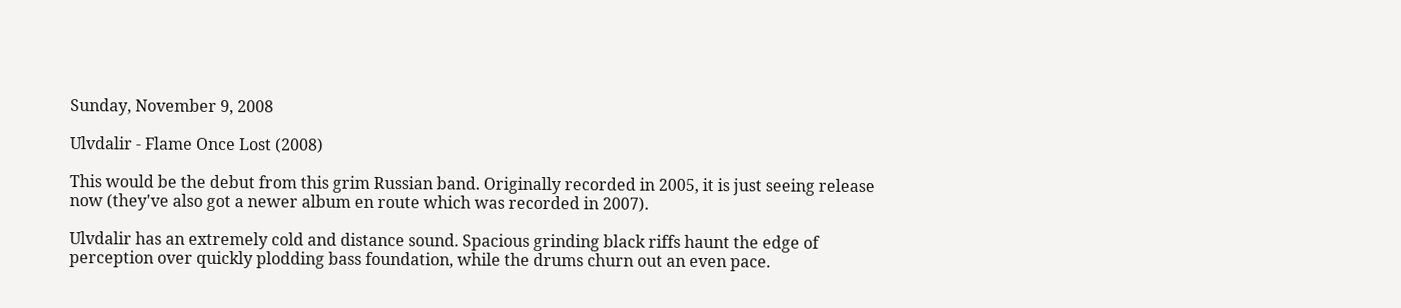Sunday, November 9, 2008

Ulvdalir - Flame Once Lost (2008)

This would be the debut from this grim Russian band. Originally recorded in 2005, it is just seeing release now (they've also got a newer album en route which was recorded in 2007).

Ulvdalir has an extremely cold and distance sound. Spacious grinding black riffs haunt the edge of perception over quickly plodding bass foundation, while the drums churn out an even pace.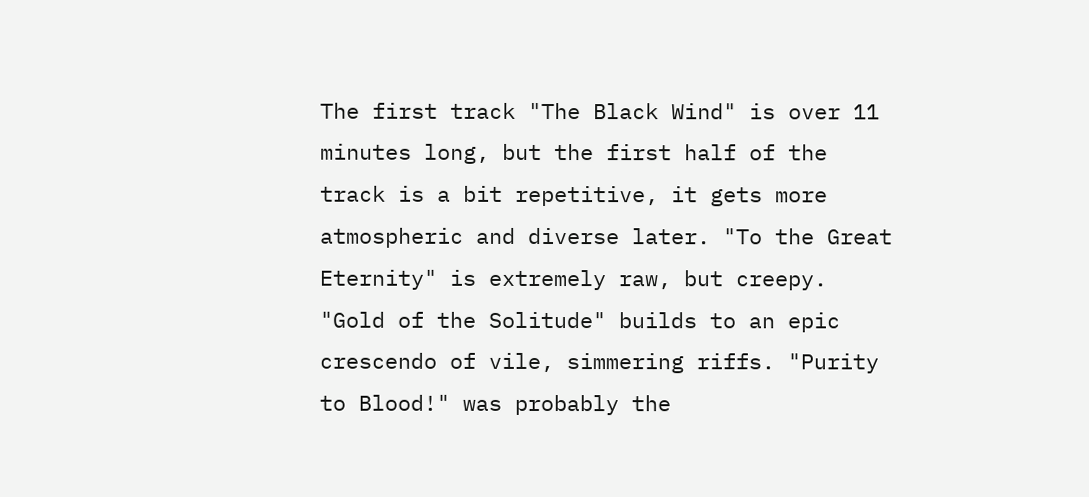The first track "The Black Wind" is over 11 minutes long, but the first half of the track is a bit repetitive, it gets more atmospheric and diverse later. "To the Great Eternity" is extremely raw, but creepy. "Gold of the Solitude" builds to an epic crescendo of vile, simmering riffs. "Purity to Blood!" was probably the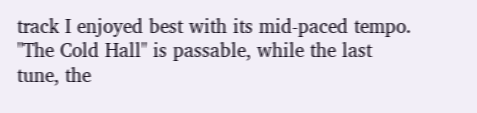track I enjoyed best with its mid-paced tempo. "The Cold Hall" is passable, while the last tune, the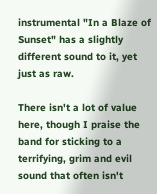instrumental "In a Blaze of Sunset" has a slightly different sound to it, yet just as raw.

There isn't a lot of value here, though I praise the band for sticking to a terrifying, grim and evil sound that often isn't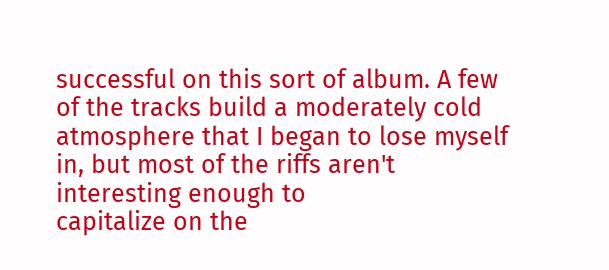successful on this sort of album. A few of the tracks build a moderately cold atmosphere that I began to lose myself in, but most of the riffs aren't interesting enough to
capitalize on the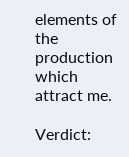elements of the production which attract me.

Verdict: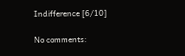Indifference [6/10]

No comments: